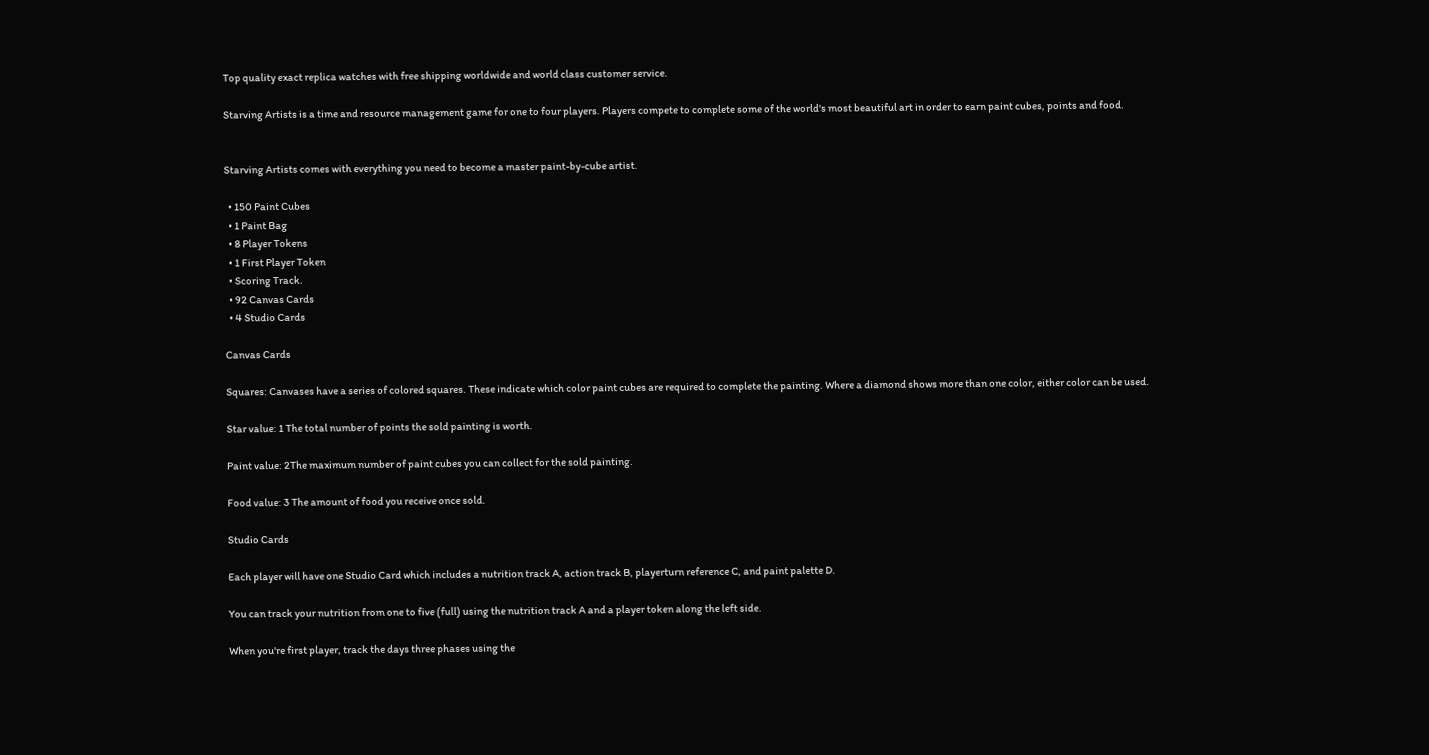Top quality exact replica watches with free shipping worldwide and world class customer service.

Starving Artists is a time and resource management game for one to four players. Players compete to complete some of the world's most beautiful art in order to earn paint cubes, points and food.


Starving Artists comes with everything you need to become a master paint-by-cube artist.

  • 150 Paint Cubes
  • 1 Paint Bag
  • 8 Player Tokens
  • 1 First Player Token
  • Scoring Track.
  • 92 Canvas Cards
  • 4 Studio Cards

Canvas Cards

Squares: Canvases have a series of colored squares. These indicate which color paint cubes are required to complete the painting. Where a diamond shows more than one color, either color can be used.

Star value: 1 The total number of points the sold painting is worth.

Paint value: 2The maximum number of paint cubes you can collect for the sold painting.

Food value: 3 The amount of food you receive once sold.

Studio Cards

Each player will have one Studio Card which includes a nutrition track A, action track B, playerturn reference C, and paint palette D.

You can track your nutrition from one to five (full) using the nutrition track A and a player token along the left side.

When you're first player, track the days three phases using the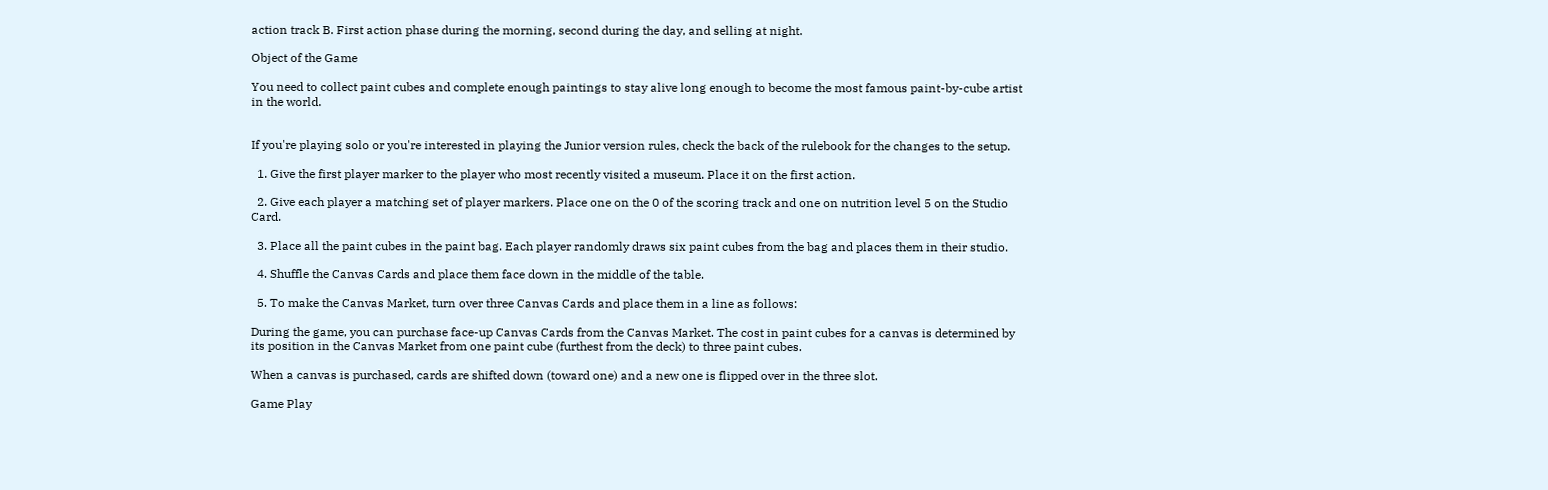action track B. First action phase during the morning, second during the day, and selling at night.

Object of the Game

You need to collect paint cubes and complete enough paintings to stay alive long enough to become the most famous paint-by-cube artist in the world.


If you're playing solo or you're interested in playing the Junior version rules, check the back of the rulebook for the changes to the setup.

  1. Give the first player marker to the player who most recently visited a museum. Place it on the first action.

  2. Give each player a matching set of player markers. Place one on the 0 of the scoring track and one on nutrition level 5 on the Studio Card.

  3. Place all the paint cubes in the paint bag. Each player randomly draws six paint cubes from the bag and places them in their studio.

  4. Shuffle the Canvas Cards and place them face down in the middle of the table.

  5. To make the Canvas Market, turn over three Canvas Cards and place them in a line as follows:

During the game, you can purchase face-up Canvas Cards from the Canvas Market. The cost in paint cubes for a canvas is determined by its position in the Canvas Market from one paint cube (furthest from the deck) to three paint cubes.

When a canvas is purchased, cards are shifted down (toward one) and a new one is flipped over in the three slot.

Game Play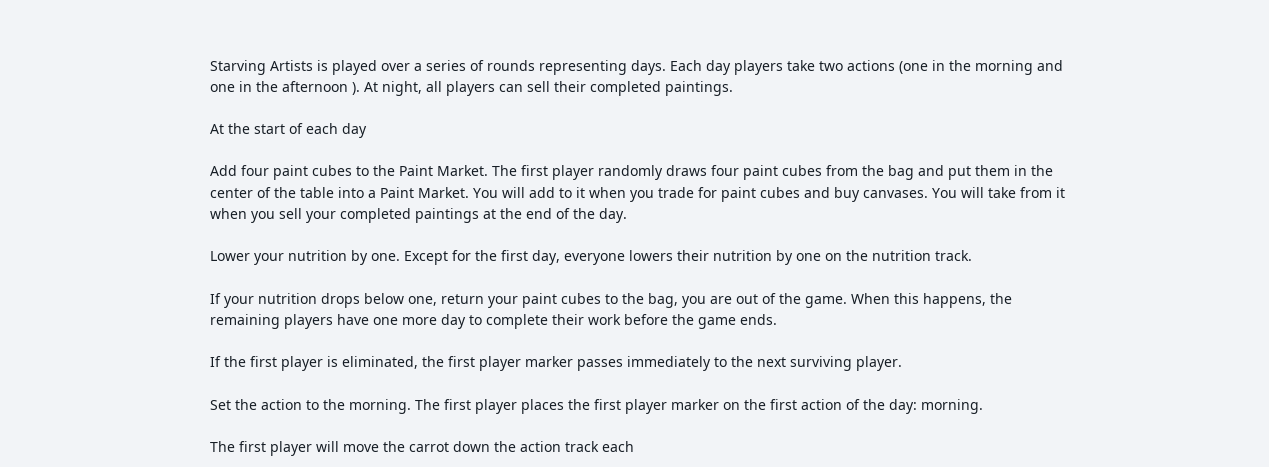Starving Artists is played over a series of rounds representing days. Each day players take two actions (one in the morning and one in the afternoon ). At night, all players can sell their completed paintings.

At the start of each day

Add four paint cubes to the Paint Market. The first player randomly draws four paint cubes from the bag and put them in the center of the table into a Paint Market. You will add to it when you trade for paint cubes and buy canvases. You will take from it when you sell your completed paintings at the end of the day.

Lower your nutrition by one. Except for the first day, everyone lowers their nutrition by one on the nutrition track.

If your nutrition drops below one, return your paint cubes to the bag, you are out of the game. When this happens, the remaining players have one more day to complete their work before the game ends.

If the first player is eliminated, the first player marker passes immediately to the next surviving player.

Set the action to the morning. The first player places the first player marker on the first action of the day: morning.

The first player will move the carrot down the action track each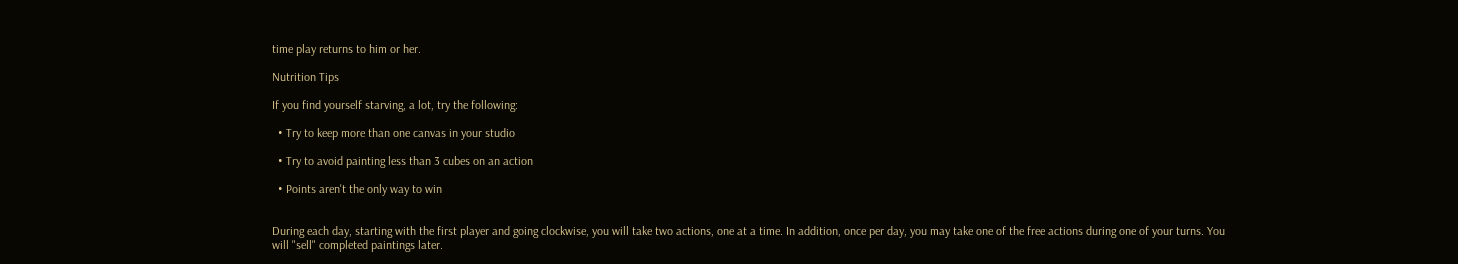time play returns to him or her.

Nutrition Tips

If you find yourself starving, a lot, try the following:

  • Try to keep more than one canvas in your studio

  • Try to avoid painting less than 3 cubes on an action

  • Points aren't the only way to win


During each day, starting with the first player and going clockwise, you will take two actions, one at a time. In addition, once per day, you may take one of the free actions during one of your turns. You will "sell" completed paintings later.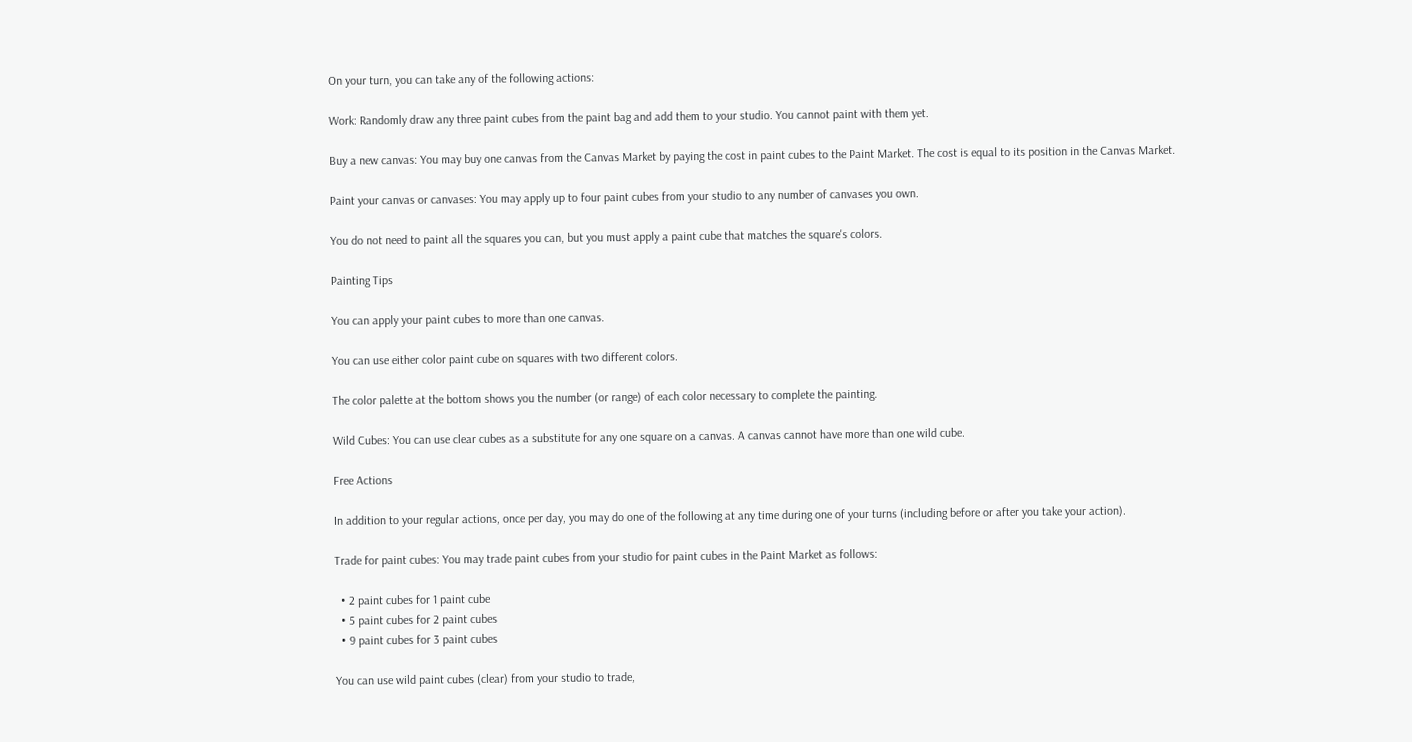On your turn, you can take any of the following actions:

Work: Randomly draw any three paint cubes from the paint bag and add them to your studio. You cannot paint with them yet.

Buy a new canvas: You may buy one canvas from the Canvas Market by paying the cost in paint cubes to the Paint Market. The cost is equal to its position in the Canvas Market.

Paint your canvas or canvases: You may apply up to four paint cubes from your studio to any number of canvases you own.

You do not need to paint all the squares you can, but you must apply a paint cube that matches the square's colors.

Painting Tips

You can apply your paint cubes to more than one canvas.

You can use either color paint cube on squares with two different colors.

The color palette at the bottom shows you the number (or range) of each color necessary to complete the painting.

Wild Cubes: You can use clear cubes as a substitute for any one square on a canvas. A canvas cannot have more than one wild cube.

Free Actions

In addition to your regular actions, once per day, you may do one of the following at any time during one of your turns (including before or after you take your action).

Trade for paint cubes: You may trade paint cubes from your studio for paint cubes in the Paint Market as follows:

  • 2 paint cubes for 1 paint cube
  • 5 paint cubes for 2 paint cubes
  • 9 paint cubes for 3 paint cubes

You can use wild paint cubes (clear) from your studio to trade,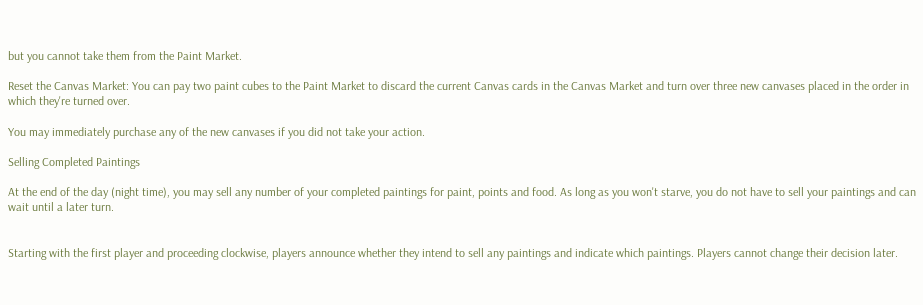but you cannot take them from the Paint Market.

Reset the Canvas Market: You can pay two paint cubes to the Paint Market to discard the current Canvas cards in the Canvas Market and turn over three new canvases placed in the order in which they're turned over.

You may immediately purchase any of the new canvases if you did not take your action.

Selling Completed Paintings

At the end of the day (night time), you may sell any number of your completed paintings for paint, points and food. As long as you won't starve, you do not have to sell your paintings and can wait until a later turn.


Starting with the first player and proceeding clockwise, players announce whether they intend to sell any paintings and indicate which paintings. Players cannot change their decision later.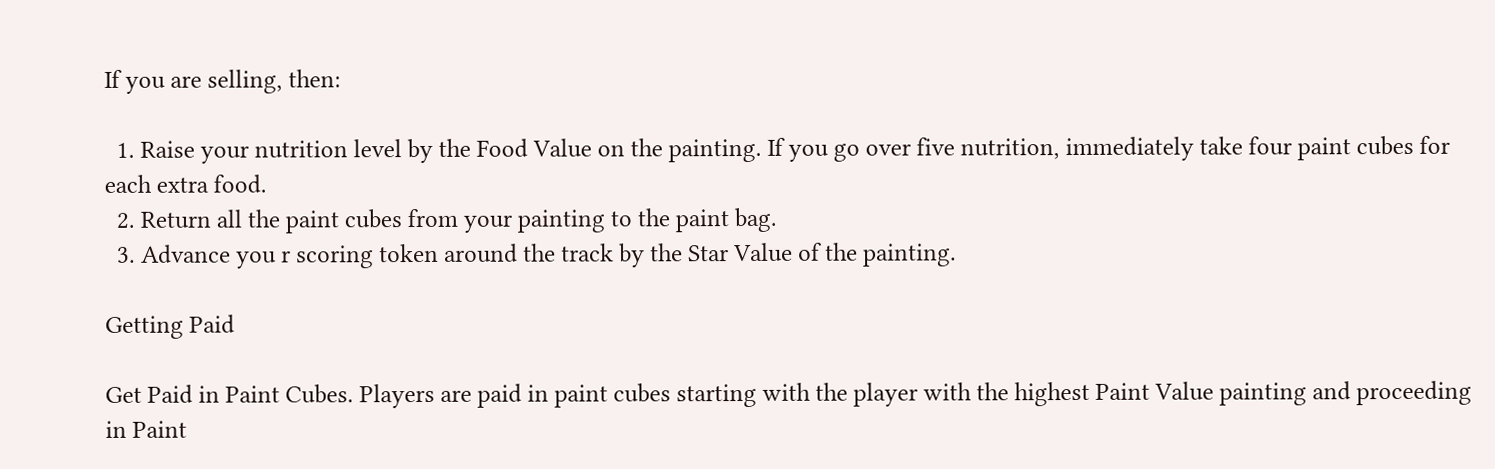If you are selling, then:

  1. Raise your nutrition level by the Food Value on the painting. If you go over five nutrition, immediately take four paint cubes for each extra food.
  2. Return all the paint cubes from your painting to the paint bag.
  3. Advance you r scoring token around the track by the Star Value of the painting.

Getting Paid

Get Paid in Paint Cubes. Players are paid in paint cubes starting with the player with the highest Paint Value painting and proceeding in Paint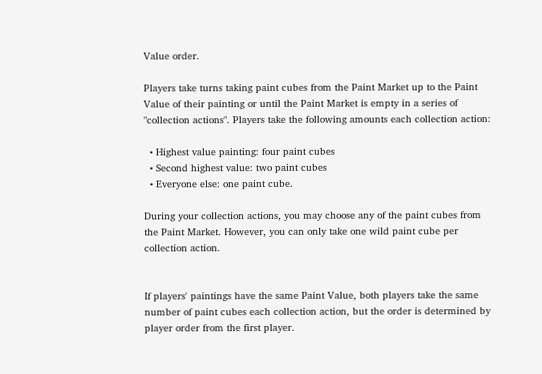Value order.

Players take turns taking paint cubes from the Paint Market up to the Paint Value of their painting or until the Paint Market is empty in a series of "collection actions". Players take the following amounts each collection action:

  • Highest value painting: four paint cubes
  • Second highest value: two paint cubes
  • Everyone else: one paint cube.

During your collection actions, you may choose any of the paint cubes from the Paint Market. However, you can only take one wild paint cube per collection action.


If players' paintings have the same Paint Value, both players take the same number of paint cubes each collection action, but the order is determined by player order from the first player.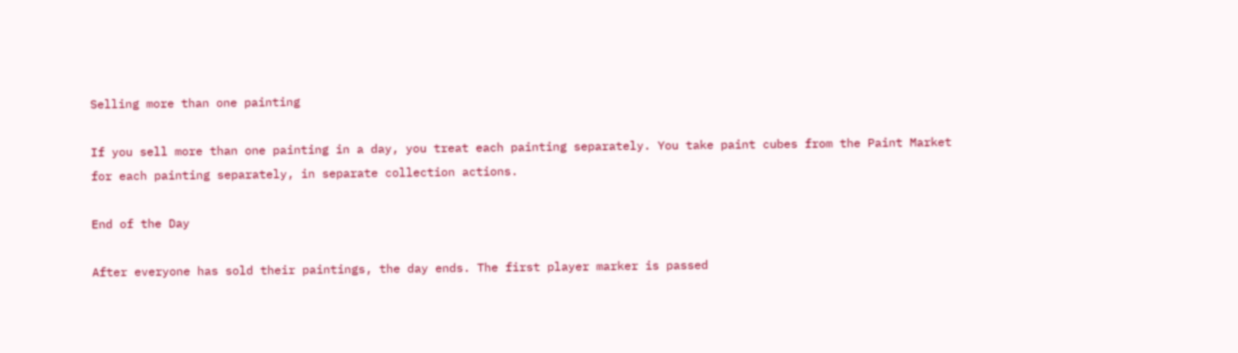Selling more than one painting

If you sell more than one painting in a day, you treat each painting separately. You take paint cubes from the Paint Market for each painting separately, in separate collection actions.

End of the Day

After everyone has sold their paintings, the day ends. The first player marker is passed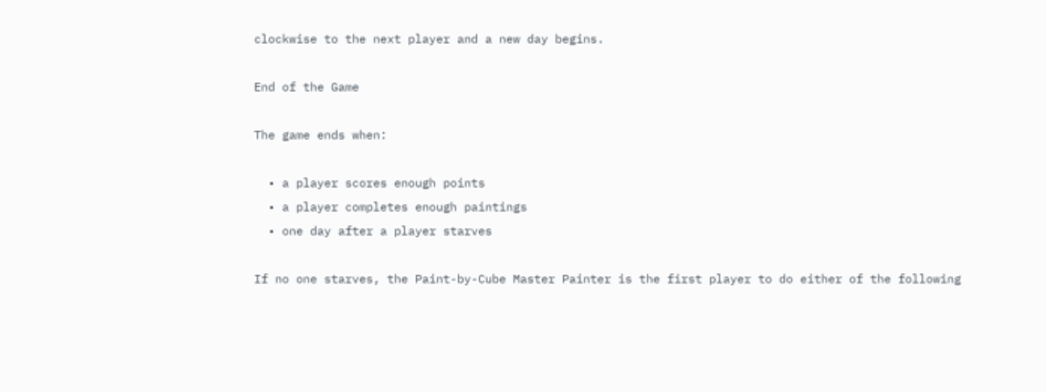clockwise to the next player and a new day begins.

End of the Game

The game ends when:

  • a player scores enough points
  • a player completes enough paintings
  • one day after a player starves

If no one starves, the Paint-by-Cube Master Painter is the first player to do either of the following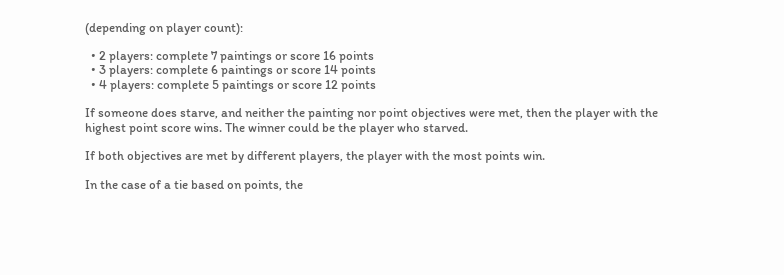(depending on player count):

  • 2 players: complete 7 paintings or score 16 points
  • 3 players: complete 6 paintings or score 14 points
  • 4 players: complete 5 paintings or score 12 points

If someone does starve, and neither the painting nor point objectives were met, then the player with the highest point score wins. The winner could be the player who starved.

If both objectives are met by different players, the player with the most points win.

In the case of a tie based on points, the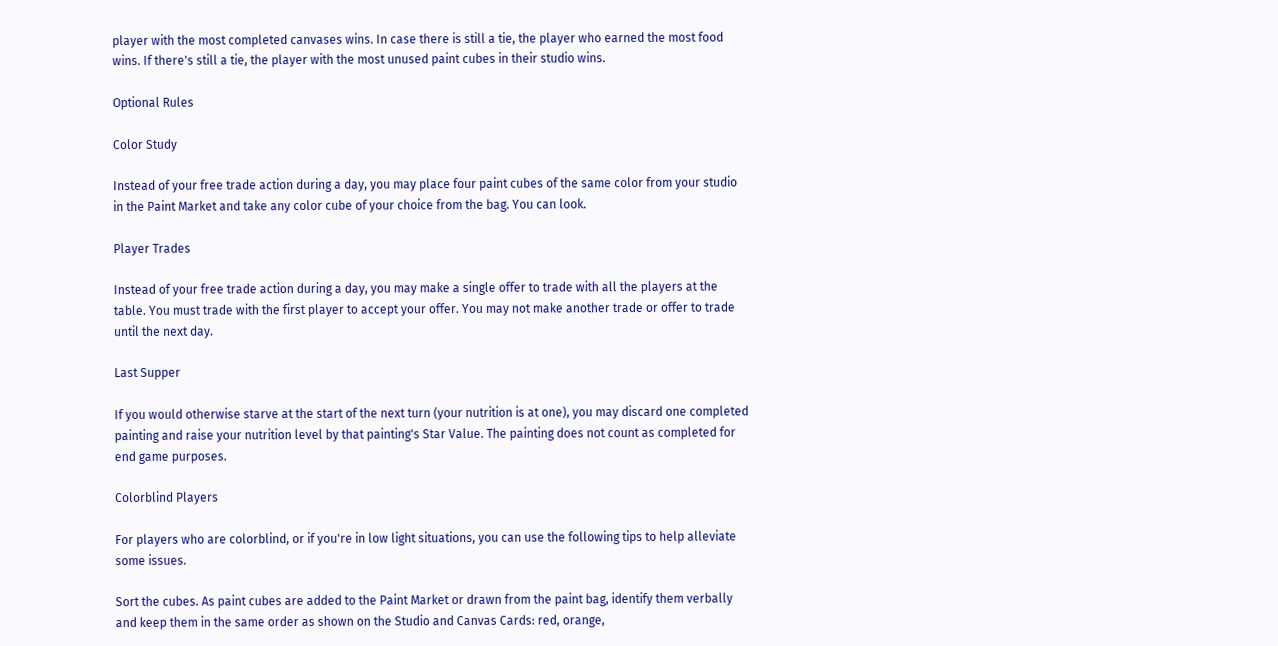player with the most completed canvases wins. In case there is still a tie, the player who earned the most food wins. If there's still a tie, the player with the most unused paint cubes in their studio wins.

Optional Rules

Color Study

Instead of your free trade action during a day, you may place four paint cubes of the same color from your studio in the Paint Market and take any color cube of your choice from the bag. You can look.

Player Trades

Instead of your free trade action during a day, you may make a single offer to trade with all the players at the table. You must trade with the first player to accept your offer. You may not make another trade or offer to trade until the next day.

Last Supper

If you would otherwise starve at the start of the next turn (your nutrition is at one), you may discard one completed painting and raise your nutrition level by that painting's Star Value. The painting does not count as completed for end game purposes.

Colorblind Players

For players who are colorblind, or if you're in low light situations, you can use the following tips to help alleviate some issues.

Sort the cubes. As paint cubes are added to the Paint Market or drawn from the paint bag, identify them verbally and keep them in the same order as shown on the Studio and Canvas Cards: red, orange,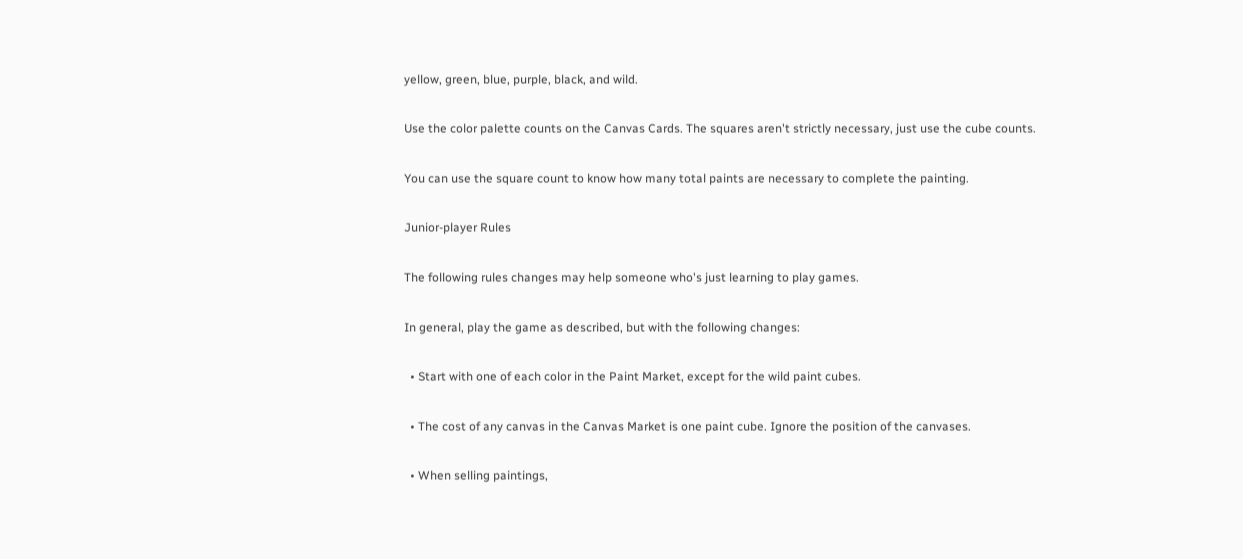yellow, green, blue, purple, black, and wild.

Use the color palette counts on the Canvas Cards. The squares aren't strictly necessary, just use the cube counts.

You can use the square count to know how many total paints are necessary to complete the painting.

Junior-player Rules

The following rules changes may help someone who's just learning to play games.

In general, play the game as described, but with the following changes:

  • Start with one of each color in the Paint Market, except for the wild paint cubes.

  • The cost of any canvas in the Canvas Market is one paint cube. Ignore the position of the canvases.

  • When selling paintings,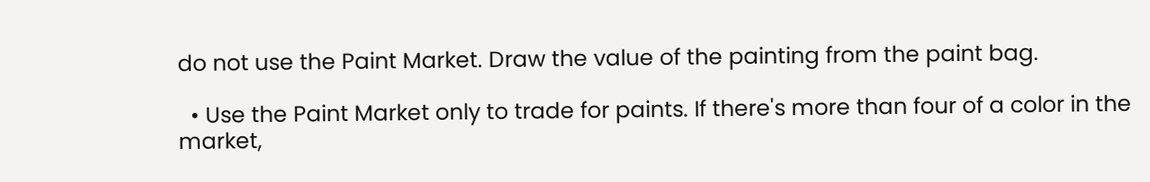do not use the Paint Market. Draw the value of the painting from the paint bag.

  • Use the Paint Market only to trade for paints. If there's more than four of a color in the market,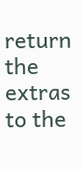return the extras to the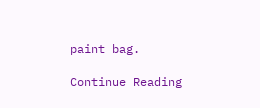paint bag.

Continue Reading